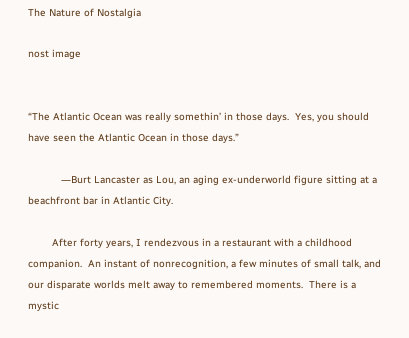The Nature of Nostalgia

nost image


“The Atlantic Ocean was really somethin’ in those days.  Yes, you should have seen the Atlantic Ocean in those days.”

           ―Burt Lancaster as Lou, an aging ex-underworld figure sitting at a beachfront bar in Atlantic City.

        After forty years, I rendezvous in a restaurant with a childhood companion.  An instant of nonrecognition, a few minutes of small talk, and our disparate worlds melt away to remembered moments.  There is a mystic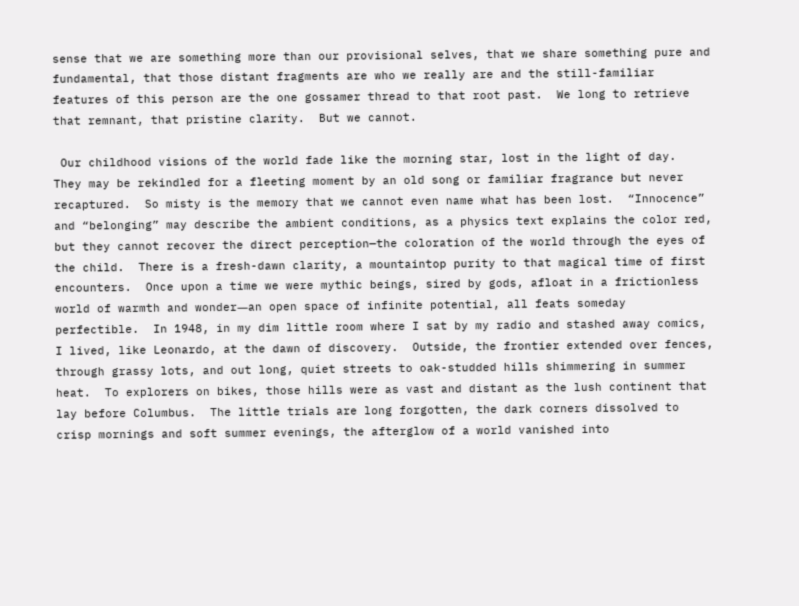sense that we are something more than our provisional selves, that we share something pure and fundamental, that those distant fragments are who we really are and the still-familiar features of this person are the one gossamer thread to that root past.  We long to retrieve that remnant, that pristine clarity.  But we cannot.

 Our childhood visions of the world fade like the morning star, lost in the light of day.  They may be rekindled for a fleeting moment by an old song or familiar fragrance but never recaptured.  So misty is the memory that we cannot even name what has been lost.  “Innocence” and “belonging” may describe the ambient conditions, as a physics text explains the color red, but they cannot recover the direct perception—the coloration of the world through the eyes of the child.  There is a fresh-dawn clarity, a mountaintop purity to that magical time of first encounters.  Once upon a time we were mythic beings, sired by gods, afloat in a frictionless world of warmth and wonder―an open space of infinite potential, all feats someday perfectible.  In 1948, in my dim little room where I sat by my radio and stashed away comics, I lived, like Leonardo, at the dawn of discovery.  Outside, the frontier extended over fences, through grassy lots, and out long, quiet streets to oak-studded hills shimmering in summer heat.  To explorers on bikes, those hills were as vast and distant as the lush continent that lay before Columbus.  The little trials are long forgotten, the dark corners dissolved to crisp mornings and soft summer evenings, the afterglow of a world vanished into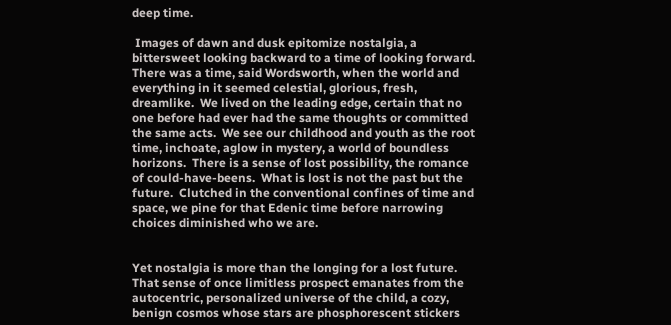deep time.

 Images of dawn and dusk epitomize nostalgia, a bittersweet looking backward to a time of looking forward.  There was a time, said Wordsworth, when the world and everything in it seemed celestial, glorious, fresh, dreamlike.  We lived on the leading edge, certain that no one before had ever had the same thoughts or committed the same acts.  We see our childhood and youth as the root time, inchoate, aglow in mystery, a world of boundless horizons.  There is a sense of lost possibility, the romance of could-have-beens.  What is lost is not the past but the future.  Clutched in the conventional confines of time and space, we pine for that Edenic time before narrowing choices diminished who we are.


Yet nostalgia is more than the longing for a lost future.  That sense of once limitless prospect emanates from the autocentric, personalized universe of the child, a cozy, benign cosmos whose stars are phosphorescent stickers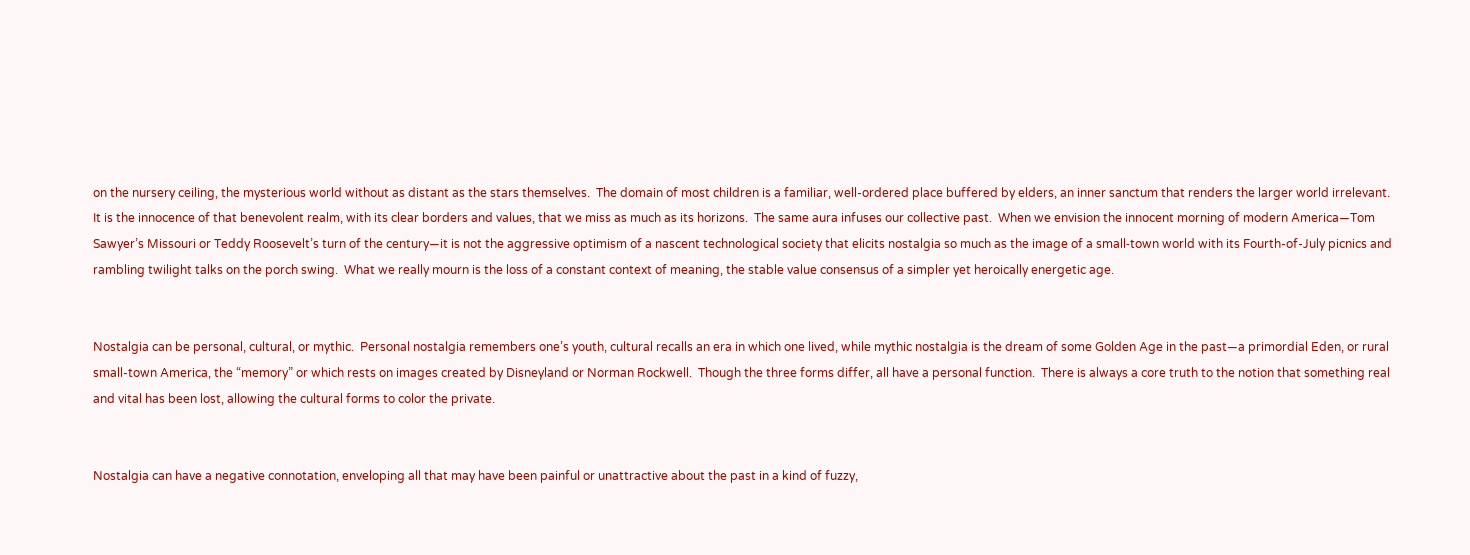on the nursery ceiling, the mysterious world without as distant as the stars themselves.  The domain of most children is a familiar, well-ordered place buffered by elders, an inner sanctum that renders the larger world irrelevant.  It is the innocence of that benevolent realm, with its clear borders and values, that we miss as much as its horizons.  The same aura infuses our collective past.  When we envision the innocent morning of modern America—Tom Sawyer’s Missouri or Teddy Roosevelt’s turn of the century—it is not the aggressive optimism of a nascent technological society that elicits nostalgia so much as the image of a small‑town world with its Fourth-of-July picnics and rambling twilight talks on the porch swing.  What we really mourn is the loss of a constant context of meaning, the stable value consensus of a simpler yet heroically energetic age.


Nostalgia can be personal, cultural, or mythic.  Personal nostalgia remembers one’s youth, cultural recalls an era in which one lived, while mythic nostalgia is the dream of some Golden Age in the past—a primordial Eden, or rural small-town America, the “memory” or which rests on images created by Disneyland or Norman Rockwell.  Though the three forms differ, all have a personal function.  There is always a core truth to the notion that something real and vital has been lost, allowing the cultural forms to color the private.


Nostalgia can have a negative connotation, enveloping all that may have been painful or unattractive about the past in a kind of fuzzy,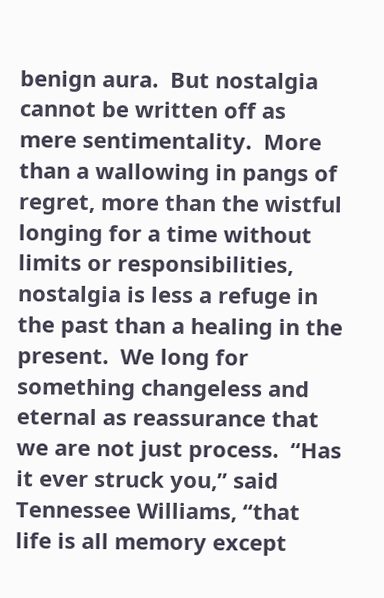benign aura.  But nostalgia cannot be written off as mere sentimentality.  More than a wallowing in pangs of regret, more than the wistful longing for a time without limits or responsibilities, nostalgia is less a refuge in the past than a healing in the present.  We long for something changeless and eternal as reassurance that we are not just process.  “Has it ever struck you,” said Tennessee Williams, “that life is all memory except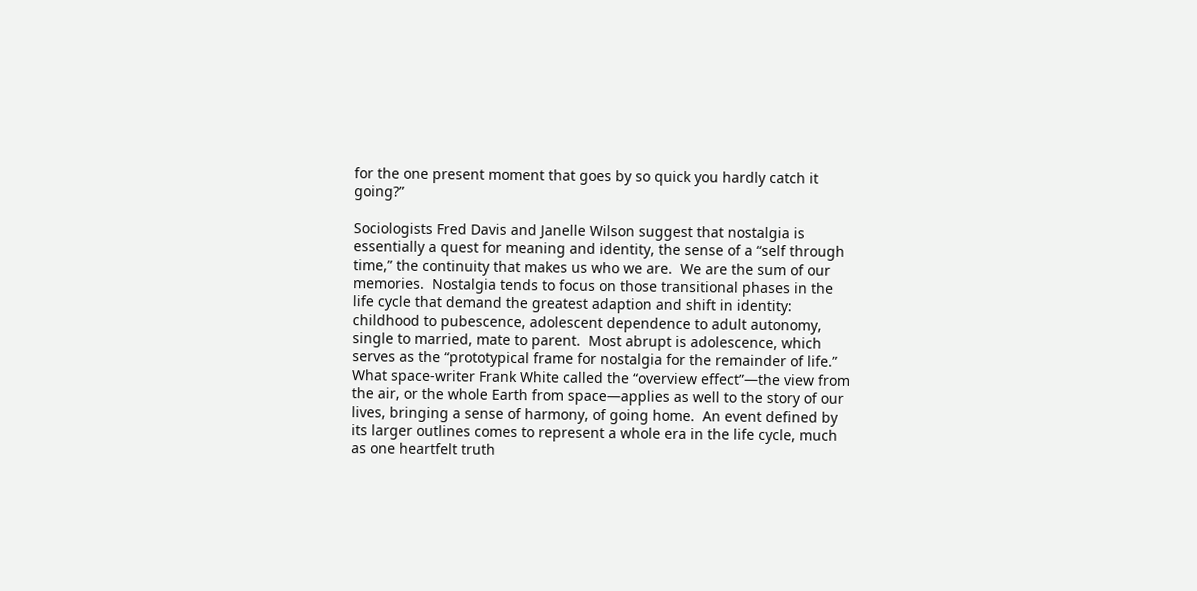for the one present moment that goes by so quick you hardly catch it going?”

Sociologists Fred Davis and Janelle Wilson suggest that nostalgia is essentially a quest for meaning and identity, the sense of a “self through time,” the continuity that makes us who we are.  We are the sum of our memories.  Nostalgia tends to focus on those transitional phases in the life cycle that demand the greatest adaption and shift in identity: childhood to pubescence, adolescent dependence to adult autonomy, single to married, mate to parent.  Most abrupt is adolescence, which serves as the “prototypical frame for nostalgia for the remainder of life.”  What space-writer Frank White called the “overview effect”―the view from the air, or the whole Earth from space―applies as well to the story of our lives, bringing a sense of harmony, of going home.  An event defined by its larger outlines comes to represent a whole era in the life cycle, much as one heartfelt truth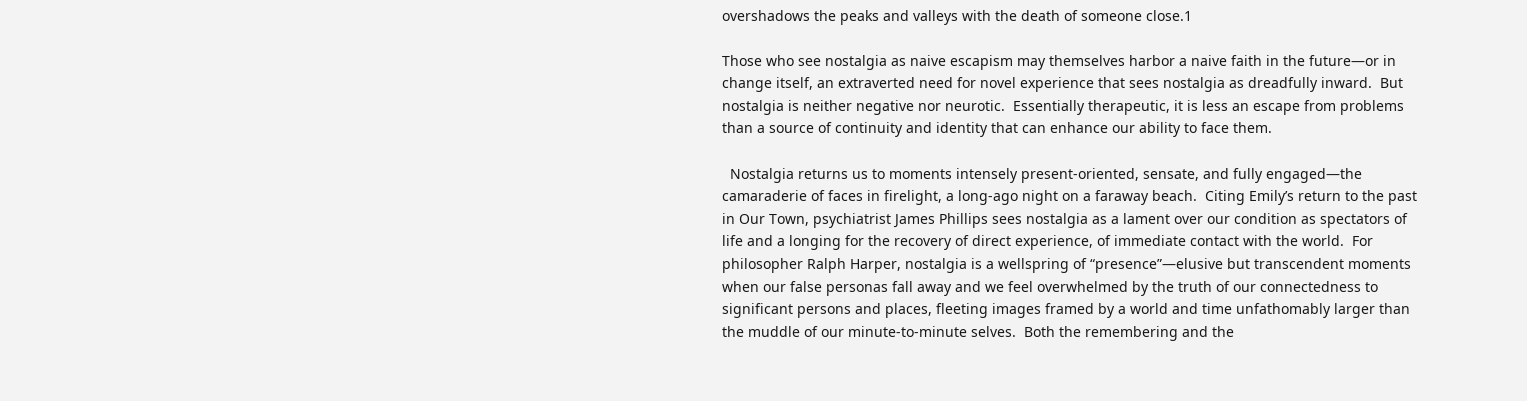overshadows the peaks and valleys with the death of someone close.1

Those who see nostalgia as naive escapism may themselves harbor a naive faith in the future—or in change itself, an extraverted need for novel experience that sees nostalgia as dreadfully inward.  But nostalgia is neither negative nor neurotic.  Essentially therapeutic, it is less an escape from problems than a source of continuity and identity that can enhance our ability to face them.

  Nostalgia returns us to moments intensely present-oriented, sensate, and fully engaged—the camaraderie of faces in firelight, a long-ago night on a faraway beach.  Citing Emily’s return to the past in Our Town, psychiatrist James Phillips sees nostalgia as a lament over our condition as spectators of life and a longing for the recovery of direct experience, of immediate contact with the world.  For philosopher Ralph Harper, nostalgia is a wellspring of “presence”―elusive but transcendent moments when our false personas fall away and we feel overwhelmed by the truth of our connectedness to significant persons and places, fleeting images framed by a world and time unfathomably larger than the muddle of our minute-to-minute selves.  Both the remembering and the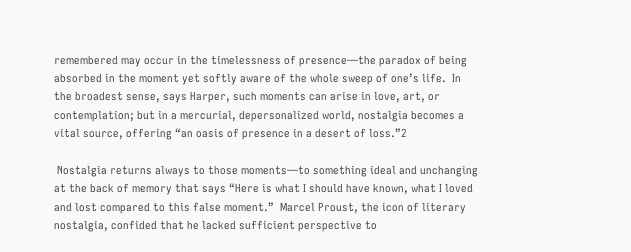remembered may occur in the timelessness of presence―the paradox of being absorbed in the moment yet softly aware of the whole sweep of one’s life.  In the broadest sense, says Harper, such moments can arise in love, art, or contemplation; but in a mercurial, depersonalized world, nostalgia becomes a vital source, offering “an oasis of presence in a desert of loss.”2

 Nostalgia returns always to those moments―to something ideal and unchanging at the back of memory that says “Here is what I should have known, what I loved and lost compared to this false moment.”  Marcel Proust, the icon of literary nostalgia, confided that he lacked sufficient perspective to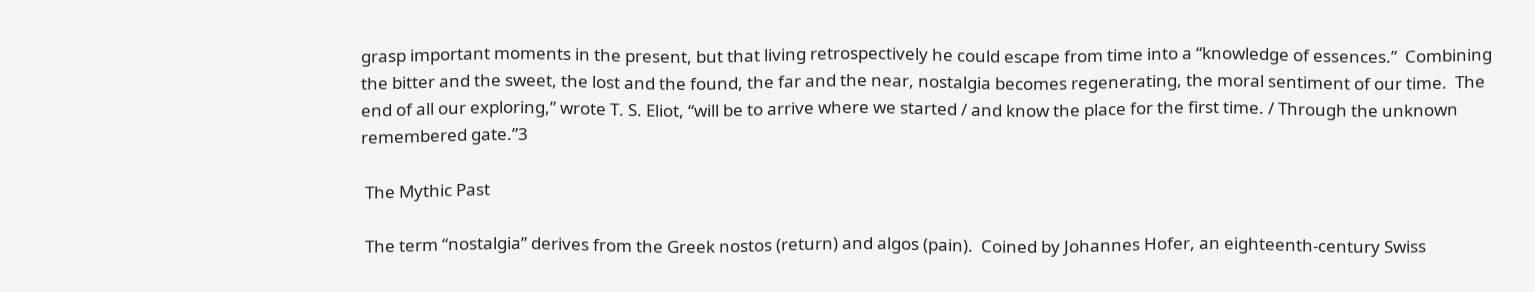grasp important moments in the present, but that living retrospectively he could escape from time into a “knowledge of essences.”  Combining the bitter and the sweet, the lost and the found, the far and the near, nostalgia becomes regenerating, the moral sentiment of our time.  The end of all our exploring,” wrote T. S. Eliot, “will be to arrive where we started / and know the place for the first time. / Through the unknown remembered gate.”3

 The Mythic Past

 The term “nostalgia” derives from the Greek nostos (return) and algos (pain).  Coined by Johannes Hofer, an eighteenth-century Swiss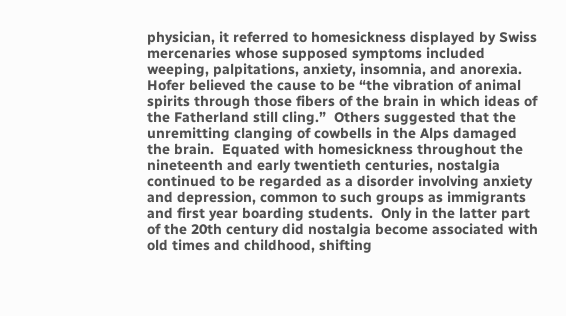physician, it referred to homesickness displayed by Swiss mercenaries whose supposed symptoms included weeping, palpitations, anxiety, insomnia, and anorexia.  Hofer believed the cause to be “the vibration of animal spirits through those fibers of the brain in which ideas of the Fatherland still cling.”  Others suggested that the unremitting clanging of cowbells in the Alps damaged the brain.  Equated with homesickness throughout the nineteenth and early twentieth centuries, nostalgia continued to be regarded as a disorder involving anxiety and depression, common to such groups as immigrants and first year boarding students.  Only in the latter part of the 20th century did nostalgia become associated with old times and childhood, shifting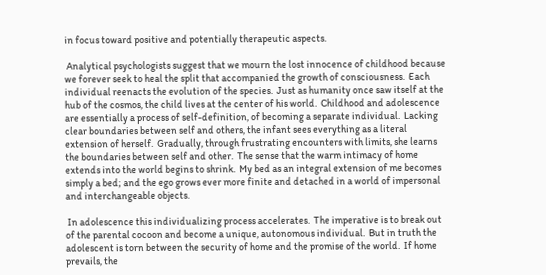in focus toward positive and potentially therapeutic aspects.

 Analytical psychologists suggest that we mourn the lost innocence of childhood because we forever seek to heal the split that accompanied the growth of consciousness.  Each individual reenacts the evolution of the species.  Just as humanity once saw itself at the hub of the cosmos, the child lives at the center of his world.  Childhood and adolescence are essentially a process of self-definition, of becoming a separate individual.  Lacking clear boundaries between self and others, the infant sees everything as a literal extension of herself.  Gradually, through frustrating encounters with limits, she learns the boundaries between self and other.  The sense that the warm intimacy of home extends into the world begins to shrink.  My bed as an integral extension of me becomes simply a bed; and the ego grows ever more finite and detached in a world of impersonal and interchangeable objects.

 In adolescence this individualizing process accelerates.  The imperative is to break out of the parental cocoon and become a unique, autonomous individual.  But in truth the adolescent is torn between the security of home and the promise of the world.  If home prevails, the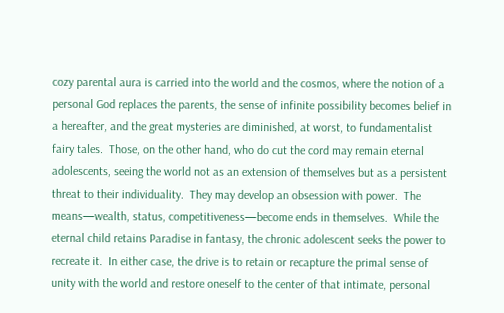cozy parental aura is carried into the world and the cosmos, where the notion of a personal God replaces the parents, the sense of infinite possibility becomes belief in a hereafter, and the great mysteries are diminished, at worst, to fundamentalist fairy tales.  Those, on the other hand, who do cut the cord may remain eternal adolescents, seeing the world not as an extension of themselves but as a persistent threat to their individuality.  They may develop an obsession with power.  The means—wealth, status, competitiveness—become ends in themselves.  While the eternal child retains Paradise in fantasy, the chronic adolescent seeks the power to recreate it.  In either case, the drive is to retain or recapture the primal sense of unity with the world and restore oneself to the center of that intimate, personal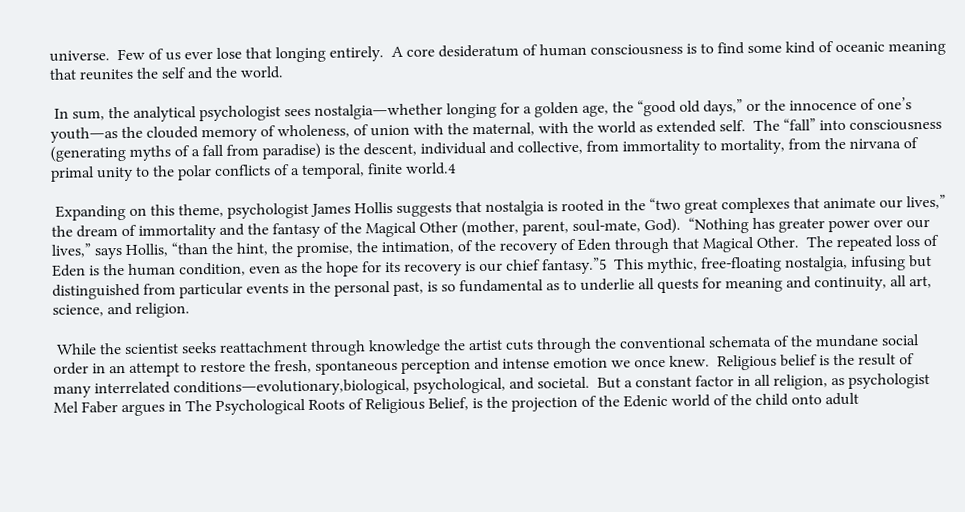universe.  Few of us ever lose that longing entirely.  A core desideratum of human consciousness is to find some kind of oceanic meaning that reunites the self and the world.

 In sum, the analytical psychologist sees nostalgia―whether longing for a golden age, the “good old days,” or the innocence of one’s youth―as the clouded memory of wholeness, of union with the maternal, with the world as extended self.  The “fall” into consciousness (generating myths of a fall from paradise) is the descent, individual and collective, from immortality to mortality, from the nirvana of primal unity to the polar conflicts of a temporal, finite world.4

 Expanding on this theme, psychologist James Hollis suggests that nostalgia is rooted in the “two great complexes that animate our lives,” the dream of immortality and the fantasy of the Magical Other (mother, parent, soul-mate, God).  “Nothing has greater power over our lives,” says Hollis, “than the hint, the promise, the intimation, of the recovery of Eden through that Magical Other.  The repeated loss of Eden is the human condition, even as the hope for its recovery is our chief fantasy.”5  This mythic, free-floating nostalgia, infusing but distinguished from particular events in the personal past, is so fundamental as to underlie all quests for meaning and continuity, all art, science, and religion.

 While the scientist seeks reattachment through knowledge the artist cuts through the conventional schemata of the mundane social order in an attempt to restore the fresh, spontaneous perception and intense emotion we once knew.  Religious belief is the result of many interrelated conditions―evolutionary,biological, psychological, and societal.  But a constant factor in all religion, as psychologist Mel Faber argues in The Psychological Roots of Religious Belief, is the projection of the Edenic world of the child onto adult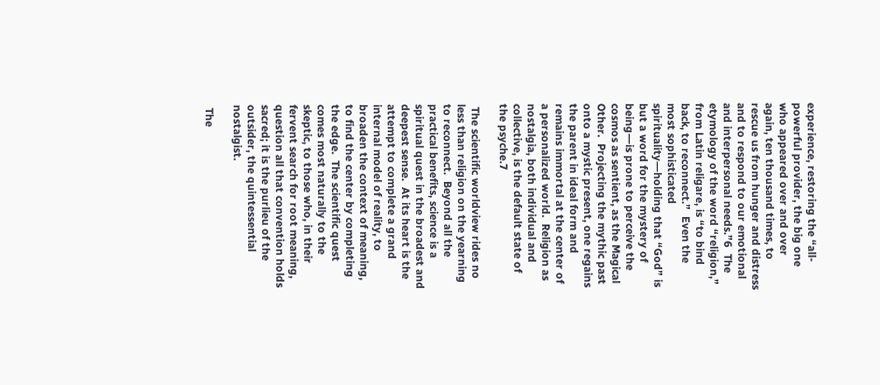experience, restoring the “all-powerful provider, the big one who appeared over and over again, ten thousand times, to rescue us from hunger and distress and to respond to our emotional and interpersonal needs.”6  The etymology of the word “religion,” from Latin religare, is “to bind back, to reconnect.”  Even the most sophisticated spirituality―holding that “God” is but a word for the mystery of being―is prone to perceive the cosmos as sentient, as the Magical Other.  Projecting the mythic past onto a mystic present, one regains the parent in ideal form and remains immortal at the center of a personalized world.  Religion as nostalgia, both individual and collective, is the default state of the psyche.7

 The scientific worldview rides no less than religion on the yearning to reconnect.  Beyond all the practical benefits, science is a spiritual quest in the broadest and deepest sense.  At its heart is the attempt to complete a grand internal model of reality, to broaden the context of meaning, to find the center by completing the edge.  The scientific quest comes most naturally to the skeptic, to those who, in their fervent search for root meaning, question all that convention holds sacred; it is the purlieu of the outsider, the quintessential nostalgist.

 The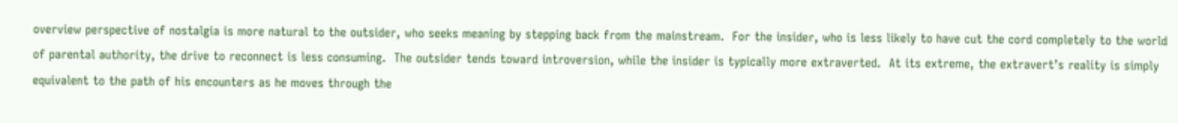overview perspective of nostalgia is more natural to the outsider, who seeks meaning by stepping back from the mainstream.  For the insider, who is less likely to have cut the cord completely to the world of parental authority, the drive to reconnect is less consuming.  The outsider tends toward introversion, while the insider is typically more extraverted.  At its extreme, the extravert’s reality is simply equivalent to the path of his encounters as he moves through the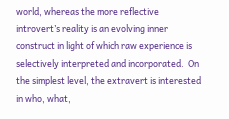world, whereas the more reflective introvert’s reality is an evolving inner construct in light of which raw experience is selectively interpreted and incorporated.  On the simplest level, the extravert is interested in who, what,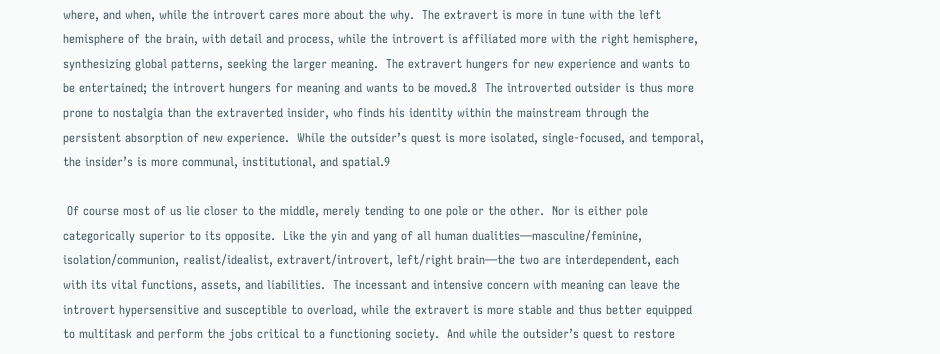where, and when, while the introvert cares more about the why.  The extravert is more in tune with the left hemisphere of the brain, with detail and process, while the introvert is affiliated more with the right hemisphere, synthesizing global patterns, seeking the larger meaning.  The extravert hungers for new experience and wants to be entertained; the introvert hungers for meaning and wants to be moved.8  The introverted outsider is thus more prone to nostalgia than the extraverted insider, who finds his identity within the mainstream through the persistent absorption of new experience.  While the outsider’s quest is more isolated, single-focused, and temporal, the insider’s is more communal, institutional, and spatial.9

 Of course most of us lie closer to the middle, merely tending to one pole or the other.  Nor is either pole categorically superior to its opposite.  Like the yin and yang of all human dualities―masculine/feminine, isolation/communion, realist/idealist, extravert/introvert, left/right brain―the two are interdependent, each with its vital functions, assets, and liabilities.  The incessant and intensive concern with meaning can leave the introvert hypersensitive and susceptible to overload, while the extravert is more stable and thus better equipped to multitask and perform the jobs critical to a functioning society.  And while the outsider’s quest to restore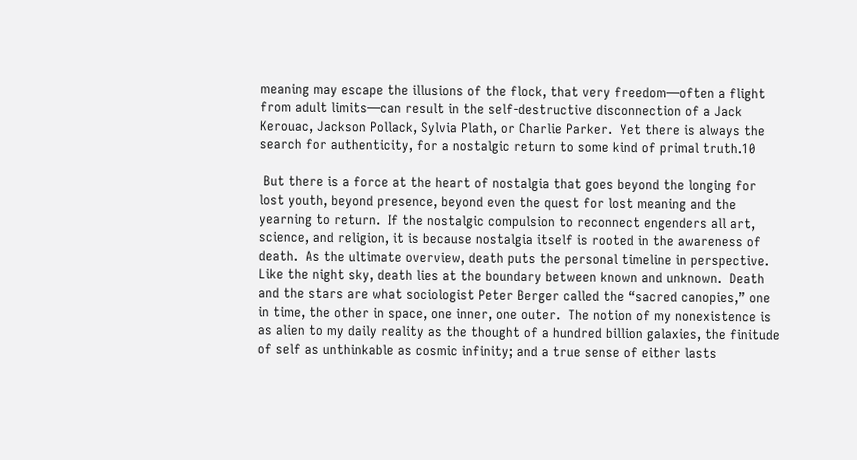meaning may escape the illusions of the flock, that very freedom―often a flight from adult limits―can result in the self-destructive disconnection of a Jack Kerouac, Jackson Pollack, Sylvia Plath, or Charlie Parker.  Yet there is always the search for authenticity, for a nostalgic return to some kind of primal truth.10

 But there is a force at the heart of nostalgia that goes beyond the longing for lost youth, beyond presence, beyond even the quest for lost meaning and the yearning to return.  If the nostalgic compulsion to reconnect engenders all art, science, and religion, it is because nostalgia itself is rooted in the awareness of death.  As the ultimate overview, death puts the personal timeline in perspective.  Like the night sky, death lies at the boundary between known and unknown.  Death and the stars are what sociologist Peter Berger called the “sacred canopies,” one in time, the other in space, one inner, one outer.  The notion of my nonexistence is as alien to my daily reality as the thought of a hundred billion galaxies, the finitude of self as unthinkable as cosmic infinity; and a true sense of either lasts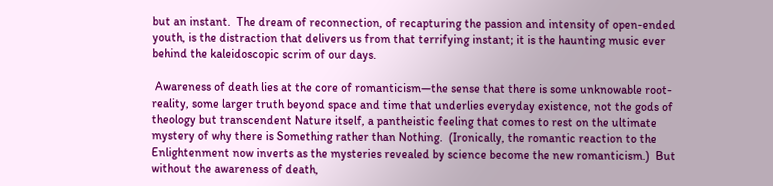but an instant.  The dream of reconnection, of recapturing the passion and intensity of open-ended youth, is the distraction that delivers us from that terrifying instant; it is the haunting music ever behind the kaleidoscopic scrim of our days.

 Awareness of death lies at the core of romanticism―the sense that there is some unknowable root-reality, some larger truth beyond space and time that underlies everyday existence, not the gods of theology but transcendent Nature itself, a pantheistic feeling that comes to rest on the ultimate mystery of why there is Something rather than Nothing.  (Ironically, the romantic reaction to the Enlightenment now inverts as the mysteries revealed by science become the new romanticism.)  But without the awareness of death,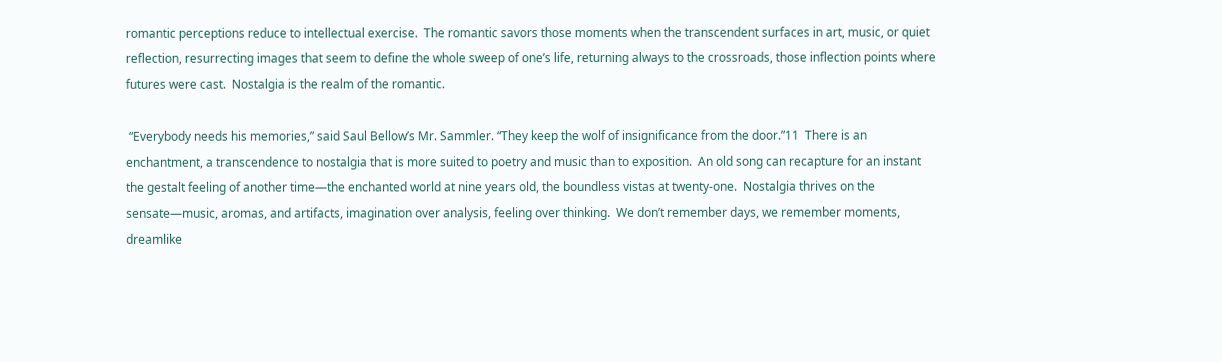romantic perceptions reduce to intellectual exercise.  The romantic savors those moments when the transcendent surfaces in art, music, or quiet reflection, resurrecting images that seem to define the whole sweep of one’s life, returning always to the crossroads, those inflection points where futures were cast.  Nostalgia is the realm of the romantic.

 “Everybody needs his memories,” said Saul Bellow’s Mr. Sammler. “They keep the wolf of insignificance from the door.”11  There is an enchantment, a transcendence to nostalgia that is more suited to poetry and music than to exposition.  An old song can recapture for an instant the gestalt feeling of another time—the enchanted world at nine years old, the boundless vistas at twenty-one.  Nostalgia thrives on the sensate―music, aromas, and artifacts, imagination over analysis, feeling over thinking.  We don’t remember days, we remember moments, dreamlike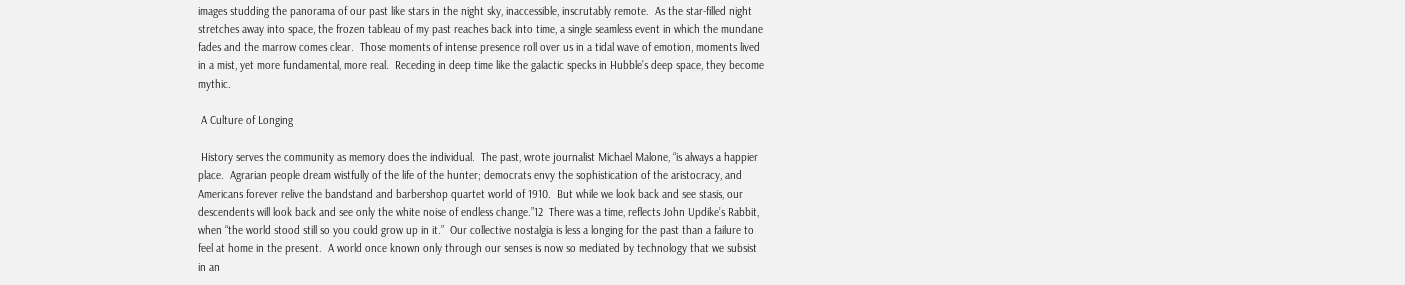images studding the panorama of our past like stars in the night sky, inaccessible, inscrutably remote.  As the star-filled night stretches away into space, the frozen tableau of my past reaches back into time, a single seamless event in which the mundane fades and the marrow comes clear.  Those moments of intense presence roll over us in a tidal wave of emotion, moments lived in a mist, yet more fundamental, more real.  Receding in deep time like the galactic specks in Hubble’s deep space, they become mythic.

 A Culture of Longing

 History serves the community as memory does the individual.  The past, wrote journalist Michael Malone, “is always a happier place.  Agrarian people dream wistfully of the life of the hunter; democrats envy the sophistication of the aristocracy, and Americans forever relive the bandstand and barbershop quartet world of 1910.  But while we look back and see stasis, our descendents will look back and see only the white noise of endless change.”12  There was a time, reflects John Updike’s Rabbit, when “the world stood still so you could grow up in it.”  Our collective nostalgia is less a longing for the past than a failure to feel at home in the present.  A world once known only through our senses is now so mediated by technology that we subsist in an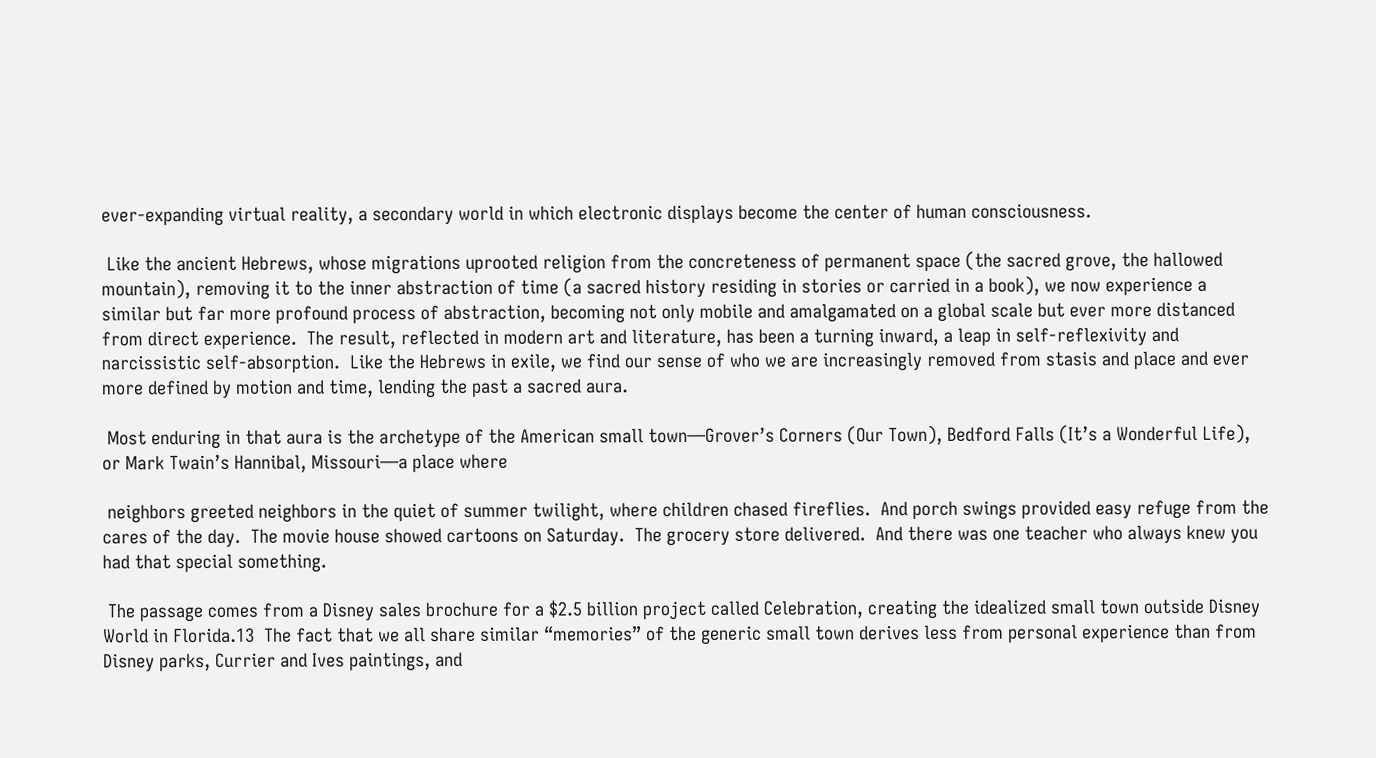ever-expanding virtual reality, a secondary world in which electronic displays become the center of human consciousness.

 Like the ancient Hebrews, whose migrations uprooted religion from the concreteness of permanent space (the sacred grove, the hallowed mountain), removing it to the inner abstraction of time (a sacred history residing in stories or carried in a book), we now experience a similar but far more profound process of abstraction, becoming not only mobile and amalgamated on a global scale but ever more distanced from direct experience.  The result, reflected in modern art and literature, has been a turning inward, a leap in self-reflexivity and narcissistic self-absorption.  Like the Hebrews in exile, we find our sense of who we are increasingly removed from stasis and place and ever more defined by motion and time, lending the past a sacred aura.

 Most enduring in that aura is the archetype of the American small town―Grover’s Corners (Our Town), Bedford Falls (It’s a Wonderful Life), or Mark Twain’s Hannibal, Missouri―a place where

 neighbors greeted neighbors in the quiet of summer twilight, where children chased fireflies.  And porch swings provided easy refuge from the cares of the day.  The movie house showed cartoons on Saturday.  The grocery store delivered.  And there was one teacher who always knew you had that special something.

 The passage comes from a Disney sales brochure for a $2.5 billion project called Celebration, creating the idealized small town outside Disney World in Florida.13  The fact that we all share similar “memories” of the generic small town derives less from personal experience than from Disney parks, Currier and Ives paintings, and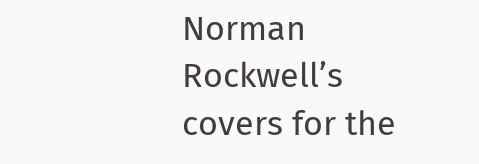Norman Rockwell’s covers for the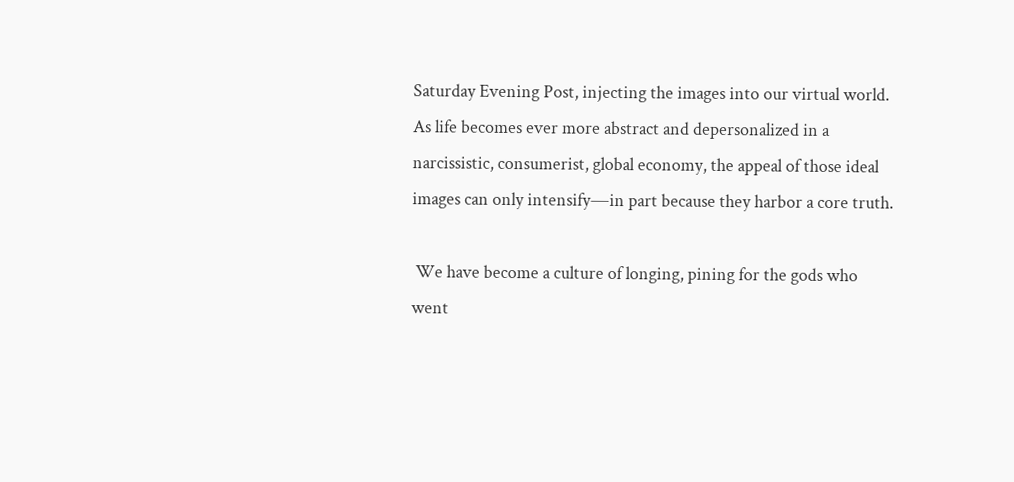Saturday Evening Post, injecting the images into our virtual world.  As life becomes ever more abstract and depersonalized in a narcissistic, consumerist, global economy, the appeal of those ideal images can only intensify―in part because they harbor a core truth.

 We have become a culture of longing, pining for the gods who went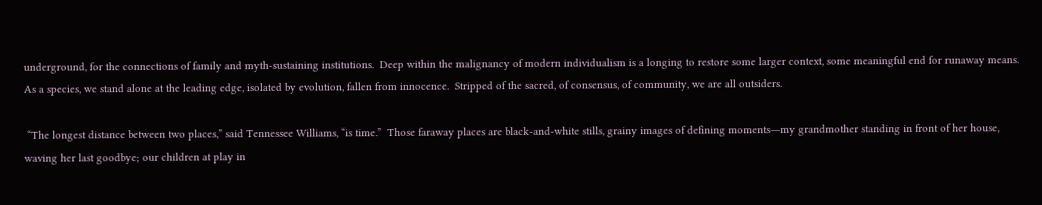underground, for the connections of family and myth-sustaining institutions.  Deep within the malignancy of modern individualism is a longing to restore some larger context, some meaningful end for runaway means.  As a species, we stand alone at the leading edge, isolated by evolution, fallen from innocence.  Stripped of the sacred, of consensus, of community, we are all outsiders.

 “The longest distance between two places,” said Tennessee Williams, “is time.”  Those faraway places are black-and-white stills, grainy images of defining moments―my grandmother standing in front of her house, waving her last goodbye; our children at play in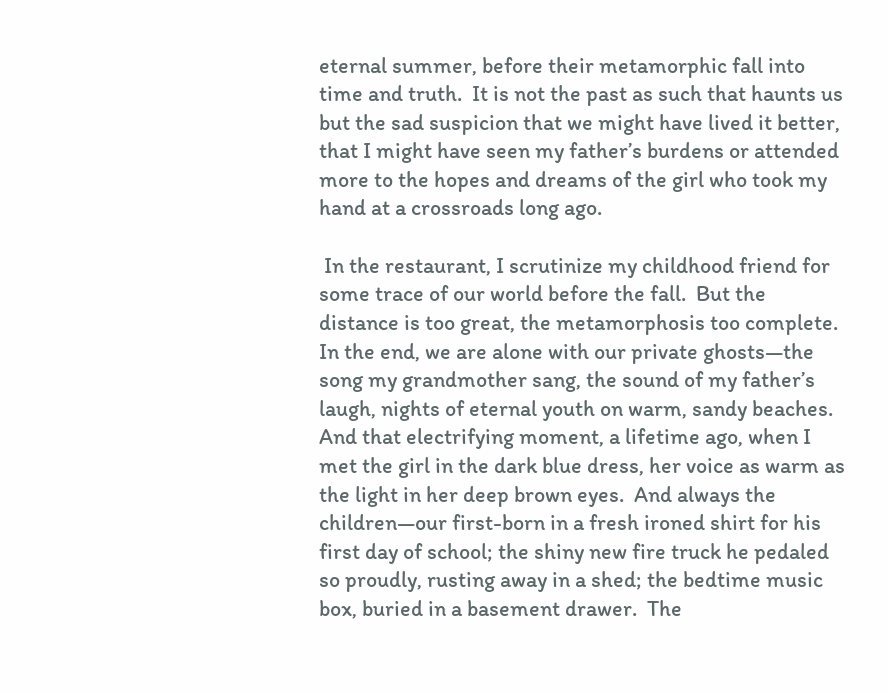eternal summer, before their metamorphic fall into time and truth.  It is not the past as such that haunts us but the sad suspicion that we might have lived it better, that I might have seen my father’s burdens or attended more to the hopes and dreams of the girl who took my hand at a crossroads long ago.

 In the restaurant, I scrutinize my childhood friend for some trace of our world before the fall.  But the distance is too great, the metamorphosis too complete.  In the end, we are alone with our private ghosts―the song my grandmother sang, the sound of my father’s laugh, nights of eternal youth on warm, sandy beaches.  And that electrifying moment, a lifetime ago, when I met the girl in the dark blue dress, her voice as warm as the light in her deep brown eyes.  And always the children―our first-born in a fresh ironed shirt for his first day of school; the shiny new fire truck he pedaled so proudly, rusting away in a shed; the bedtime music box, buried in a basement drawer.  The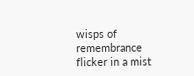wisps of remembrance flicker in a mist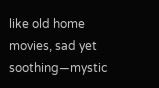like old home movies, sad yet soothing―mystic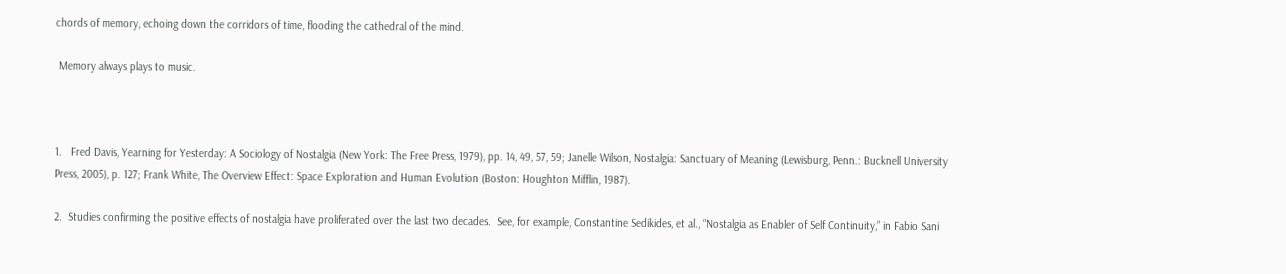chords of memory, echoing down the corridors of time, flooding the cathedral of the mind.

 Memory always plays to music.



1.   Fred Davis, Yearning for Yesterday: A Sociology of Nostalgia (New York: The Free Press, 1979), pp. 14, 49, 57, 59; Janelle Wilson, Nostalgia: Sanctuary of Meaning (Lewisburg, Penn.: Bucknell University Press, 2005), p. 127; Frank White, The Overview Effect: Space Exploration and Human Evolution (Boston: Houghton Mifflin, 1987).

2.  Studies confirming the positive effects of nostalgia have proliferated over the last two decades.  See, for example, Constantine Sedikides, et al., “Nostalgia as Enabler of Self Continuity,” in Fabio Sani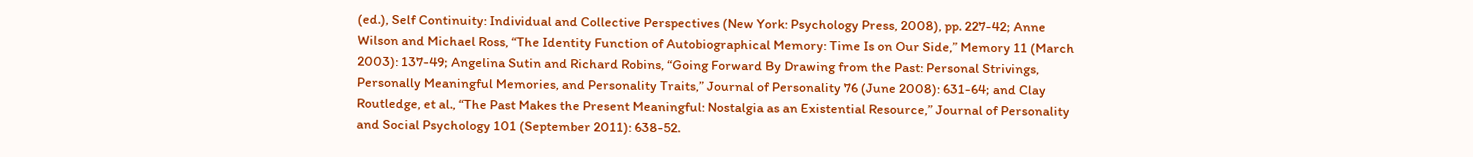(ed.), Self Continuity: Individual and Collective Perspectives (New York: Psychology Press, 2008), pp. 227-42; Anne Wilson and Michael Ross, “The Identity Function of Autobiographical Memory: Time Is on Our Side,” Memory 11 (March 2003): 137-49; Angelina Sutin and Richard Robins, “Going Forward By Drawing from the Past: Personal Strivings, Personally Meaningful Memories, and Personality Traits,” Journal of Personality 76 (June 2008): 631-64; and Clay Routledge, et al., “The Past Makes the Present Meaningful: Nostalgia as an Existential Resource,” Journal of Personality and Social Psychology 101 (September 2011): 638-52.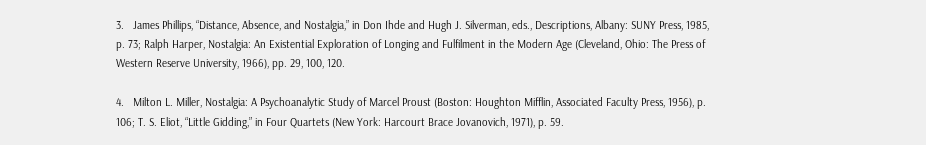3.   James Phillips, “Distance, Absence, and Nostalgia,” in Don Ihde and Hugh J. Silverman, eds., Descriptions, Albany: SUNY Press, 1985, p. 73; Ralph Harper, Nostalgia: An Existential Exploration of Longing and Fulfilment in the Modern Age (Cleveland, Ohio: The Press of Western Reserve University, 1966), pp. 29, 100, 120.

4.   Milton L. Miller, Nostalgia: A Psychoanalytic Study of Marcel Proust (Boston: Houghton Mifflin, Associated Faculty Press, 1956), p. 106; T. S. Eliot, “Little Gidding,” in Four Quartets (New York: Harcourt Brace Jovanovich, 1971), p. 59.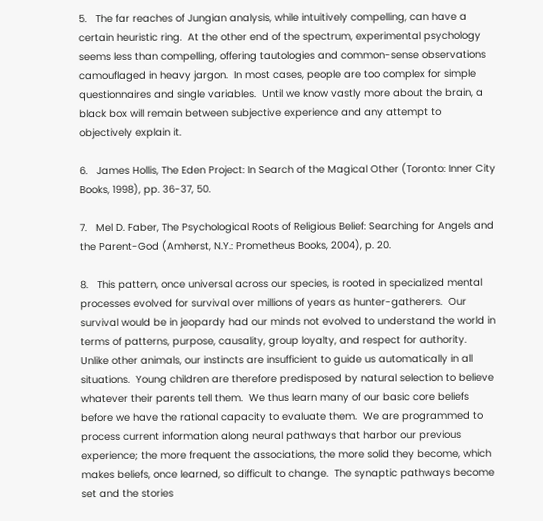5.   The far reaches of Jungian analysis, while intuitively compelling, can have a certain heuristic ring.  At the other end of the spectrum, experimental psychology seems less than compelling, offering tautologies and common-sense observations camouflaged in heavy jargon.  In most cases, people are too complex for simple questionnaires and single variables.  Until we know vastly more about the brain, a black box will remain between subjective experience and any attempt to objectively explain it.

6.   James Hollis, The Eden Project: In Search of the Magical Other (Toronto: Inner City Books, 1998), pp. 36-37, 50.

7.   Mel D. Faber, The Psychological Roots of Religious Belief: Searching for Angels and the Parent-God (Amherst, N.Y.: Prometheus Books, 2004), p. 20.

8.   This pattern, once universal across our species, is rooted in specialized mental processes evolved for survival over millions of years as hunter-gatherers.  Our survival would be in jeopardy had our minds not evolved to understand the world in terms of patterns, purpose, causality, group loyalty, and respect for authority.  Unlike other animals, our instincts are insufficient to guide us automatically in all situations.  Young children are therefore predisposed by natural selection to believe whatever their parents tell them.  We thus learn many of our basic core beliefs before we have the rational capacity to evaluate them.  We are programmed to process current information along neural pathways that harbor our previous experience; the more frequent the associations, the more solid they become, which makes beliefs, once learned, so difficult to change.  The synaptic pathways become set and the stories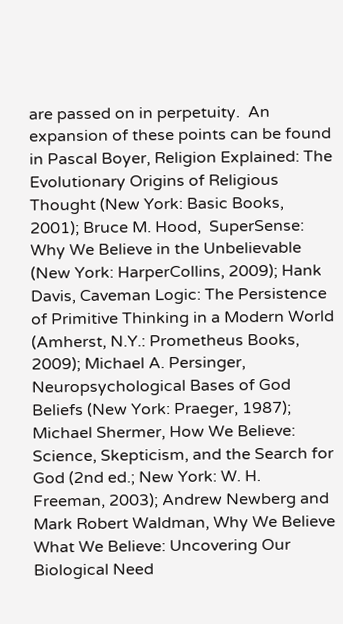are passed on in perpetuity.  An expansion of these points can be found in Pascal Boyer, Religion Explained: The Evolutionary Origins of Religious Thought (New York: Basic Books, 2001); Bruce M. Hood,  SuperSense: Why We Believe in the Unbelievable (New York: HarperCollins, 2009); Hank Davis, Caveman Logic: The Persistence of Primitive Thinking in a Modern World (Amherst, N.Y.: Prometheus Books, 2009); Michael A. Persinger, Neuropsychological Bases of God Beliefs (New York: Praeger, 1987); Michael Shermer, How We Believe: Science, Skepticism, and the Search for God (2nd ed.; New York: W. H. Freeman, 2003); Andrew Newberg and Mark Robert Waldman, Why We Believe What We Believe: Uncovering Our Biological Need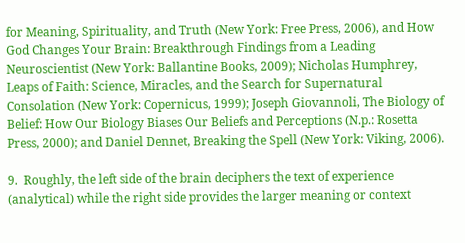for Meaning, Spirituality, and Truth (New York: Free Press, 2006), and How God Changes Your Brain: Breakthrough Findings from a Leading Neuroscientist (New York: Ballantine Books, 2009); Nicholas Humphrey, Leaps of Faith: Science, Miracles, and the Search for Supernatural Consolation (New York: Copernicus, 1999); Joseph Giovannoli, The Biology of Belief: How Our Biology Biases Our Beliefs and Perceptions (N.p.: Rosetta Press, 2000); and Daniel Dennet, Breaking the Spell (New York: Viking, 2006).

9.  Roughly, the left side of the brain deciphers the text of experience (analytical) while the right side provides the larger meaning or context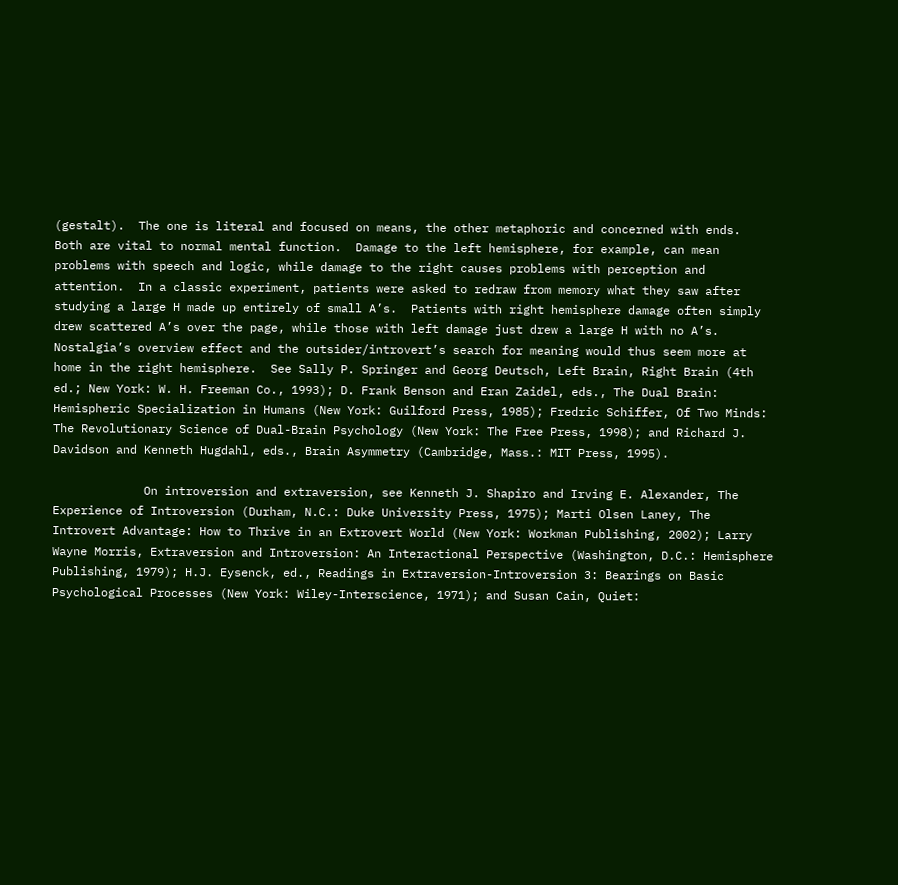(gestalt).  The one is literal and focused on means, the other metaphoric and concerned with ends.  Both are vital to normal mental function.  Damage to the left hemisphere, for example, can mean problems with speech and logic, while damage to the right causes problems with perception and attention.  In a classic experiment, patients were asked to redraw from memory what they saw after studying a large H made up entirely of small A’s.  Patients with right hemisphere damage often simply drew scattered A’s over the page, while those with left damage just drew a large H with no A’s.  Nostalgia’s overview effect and the outsider/introvert’s search for meaning would thus seem more at home in the right hemisphere.  See Sally P. Springer and Georg Deutsch, Left Brain, Right Brain (4th ed.; New York: W. H. Freeman Co., 1993); D. Frank Benson and Eran Zaidel, eds., The Dual Brain: Hemispheric Specialization in Humans (New York: Guilford Press, 1985); Fredric Schiffer, Of Two Minds: The Revolutionary Science of Dual-Brain Psychology (New York: The Free Press, 1998); and Richard J. Davidson and Kenneth Hugdahl, eds., Brain Asymmetry (Cambridge, Mass.: MIT Press, 1995).

             On introversion and extraversion, see Kenneth J. Shapiro and Irving E. Alexander, The Experience of Introversion (Durham, N.C.: Duke University Press, 1975); Marti Olsen Laney, The Introvert Advantage: How to Thrive in an Extrovert World (New York: Workman Publishing, 2002); Larry Wayne Morris, Extraversion and Introversion: An Interactional Perspective (Washington, D.C.: Hemisphere Publishing, 1979); H.J. Eysenck, ed., Readings in Extraversion-Introversion 3: Bearings on Basic Psychological Processes (New York: Wiley-Interscience, 1971); and Susan Cain, Quiet: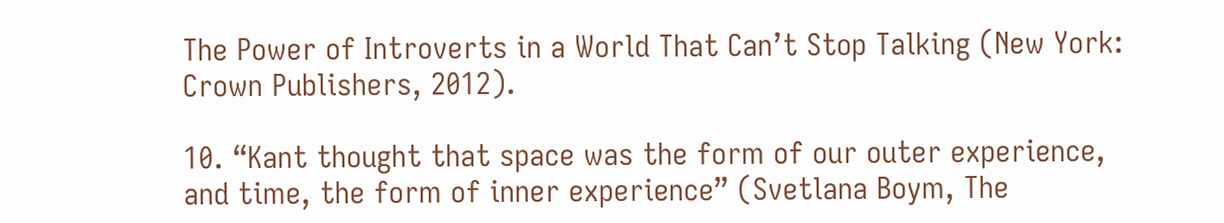The Power of Introverts in a World That Can’t Stop Talking (New York: Crown Publishers, 2012).

10. “Kant thought that space was the form of our outer experience, and time, the form of inner experience” (Svetlana Boym, The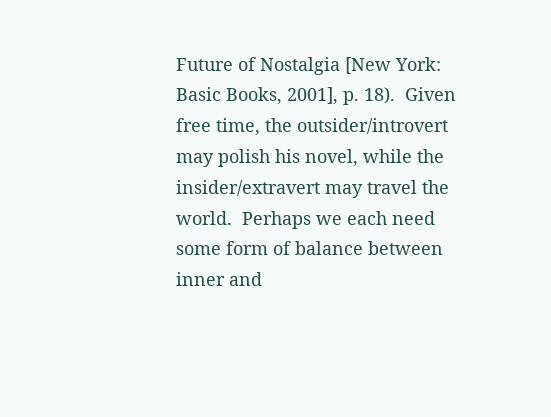Future of Nostalgia [New York: Basic Books, 2001], p. 18).  Given free time, the outsider/introvert may polish his novel, while the insider/extravert may travel the world.  Perhaps we each need some form of balance between inner and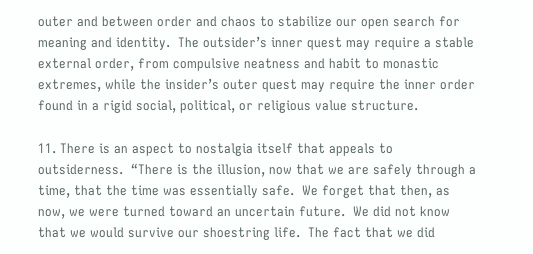outer and between order and chaos to stabilize our open search for meaning and identity.  The outsider’s inner quest may require a stable external order, from compulsive neatness and habit to monastic extremes, while the insider’s outer quest may require the inner order found in a rigid social, political, or religious value structure.

11. There is an aspect to nostalgia itself that appeals to outsiderness.  “There is the illusion, now that we are safely through a time, that the time was essentially safe.  We forget that then, as now, we were turned toward an uncertain future.  We did not know that we would survive our shoestring life.  The fact that we did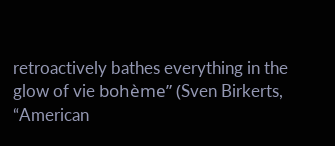retroactively bathes everything in the glow of vie bohème” (Sven Birkerts, “American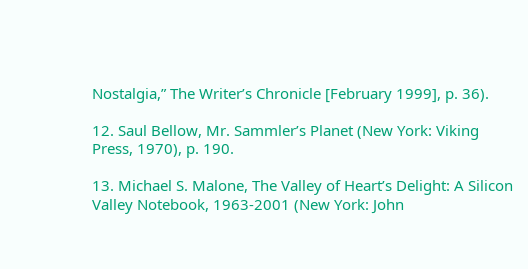Nostalgia,” The Writer’s Chronicle [February 1999], p. 36).

12. Saul Bellow, Mr. Sammler’s Planet (New York: Viking Press, 1970), p. 190.

13. Michael S. Malone, The Valley of Heart’s Delight: A Silicon Valley Notebook, 1963-2001 (New York: John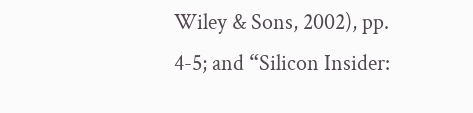Wiley & Sons, 2002), pp. 4-5; and “Silicon Insider: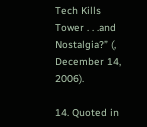Tech Kills Tower . . .and Nostalgia?” (, December 14, 2006).

14. Quoted in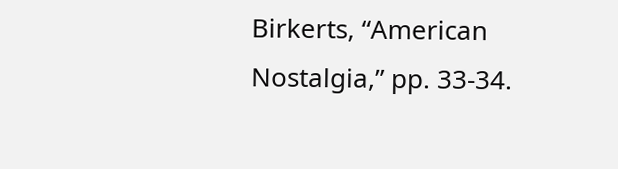Birkerts, “American Nostalgia,” pp. 33-34.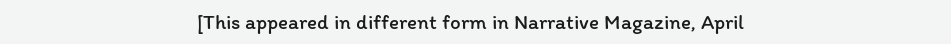[This appeared in different form in Narrative Magazine, April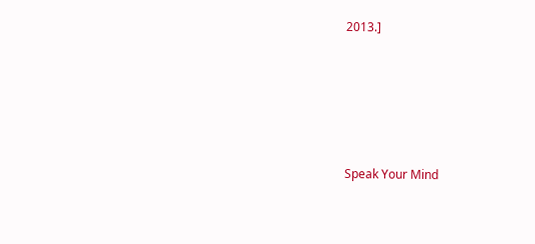2013.]






Speak Your Mind